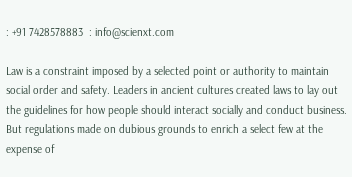: +91 7428578883  : info@scienxt.com

Law is a constraint imposed by a selected point or authority to maintain social order and safety. Leaders in ancient cultures created laws to lay out the guidelines for how people should interact socially and conduct business. But regulations made on dubious grounds to enrich a select few at the expense of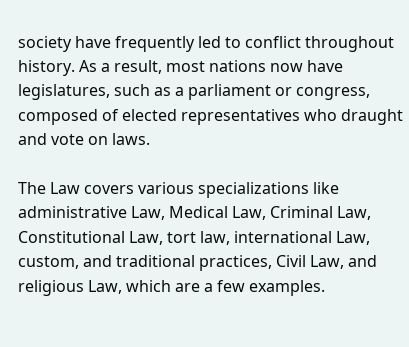society have frequently led to conflict throughout history. As a result, most nations now have legislatures, such as a parliament or congress, composed of elected representatives who draught and vote on laws.

The Law covers various specializations like administrative Law, Medical Law, Criminal Law, Constitutional Law, tort law, international Law, custom, and traditional practices, Civil Law, and religious Law, which are a few examples.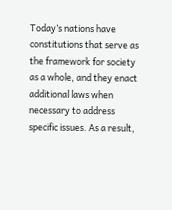Today’s nations have constitutions that serve as the framework for society as a whole, and they enact additional laws when necessary to address specific issues. As a result,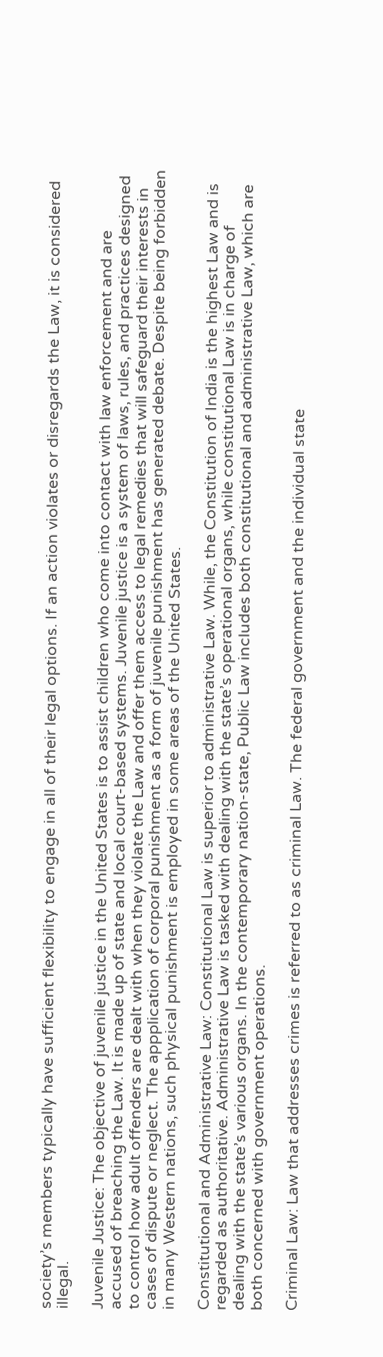society’s members typically have sufficient flexibility to engage in all of their legal options. If an action violates or disregards the Law, it is considered illegal.

Juvenile Justice: The objective of juvenile justice in the United States is to assist children who come into contact with law enforcement and are accused of breaching the Law. It is made up of state and local court-based systems. Juvenile justice is a system of laws, rules, and practices designed to control how adult offenders are dealt with when they violate the Law and offer them access to legal remedies that will safeguard their interests in cases of dispute or neglect. The appplication of corporal punishment as a form of juvenile punishment has generated debate. Despite being forbidden in many Western nations, such physical punishment is employed in some areas of the United States.

Constitutional and Administrative Law: Constitutional Law is superior to administrative Law. While, the Constitution of India is the highest Law and is regarded as authoritative. Administrative Law is tasked with dealing with the state’s operational organs, while constitutional Law is in charge of dealing with the state’s various organs. In the contemporary nation-state, Public Law includes both constitutional and administrative Law, which are both concerned with government operations.

Criminal Law: Law that addresses crimes is referred to as criminal Law. The federal government and the individual state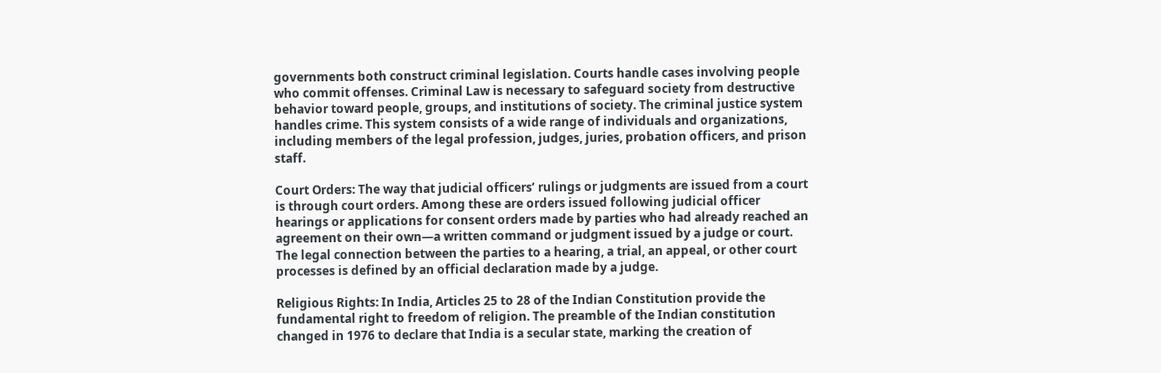governments both construct criminal legislation. Courts handle cases involving people who commit offenses. Criminal Law is necessary to safeguard society from destructive behavior toward people, groups, and institutions of society. The criminal justice system handles crime. This system consists of a wide range of individuals and organizations, including members of the legal profession, judges, juries, probation officers, and prison staff.

Court Orders: The way that judicial officers’ rulings or judgments are issued from a court is through court orders. Among these are orders issued following judicial officer hearings or applications for consent orders made by parties who had already reached an agreement on their own—a written command or judgment issued by a judge or court. The legal connection between the parties to a hearing, a trial, an appeal, or other court processes is defined by an official declaration made by a judge.

Religious Rights: In India, Articles 25 to 28 of the Indian Constitution provide the fundamental right to freedom of religion. The preamble of the Indian constitution changed in 1976 to declare that India is a secular state, marking the creation of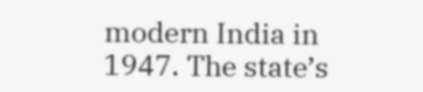modern India in 1947. The state’s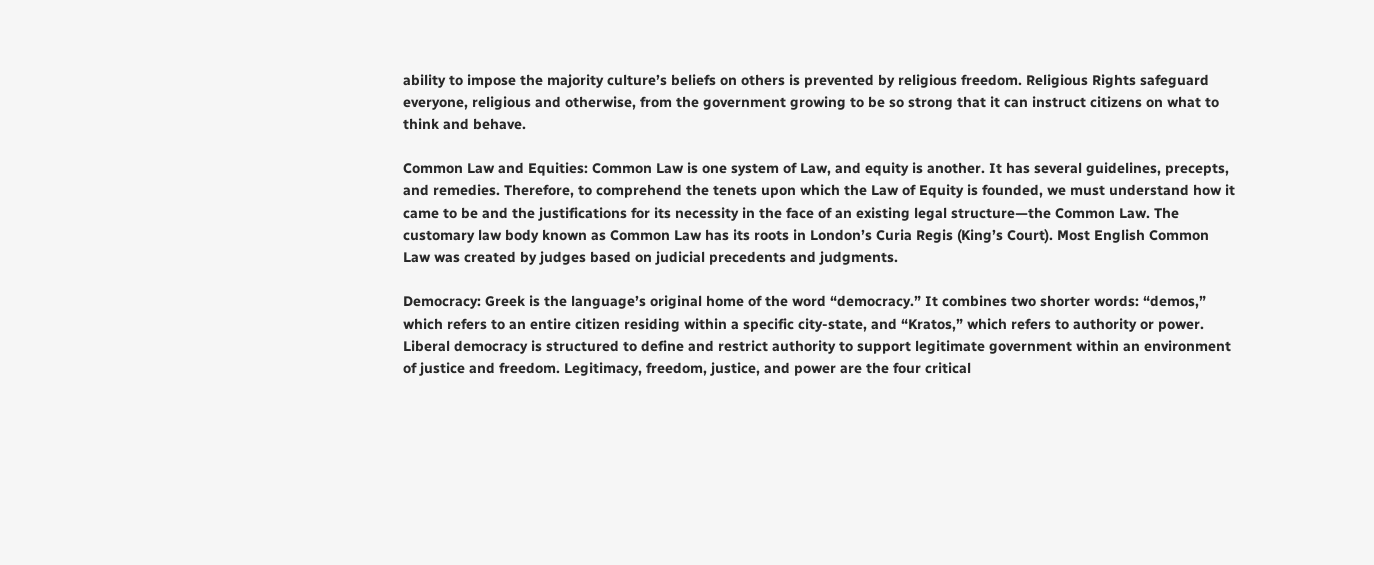ability to impose the majority culture’s beliefs on others is prevented by religious freedom. Religious Rights safeguard everyone, religious and otherwise, from the government growing to be so strong that it can instruct citizens on what to think and behave.

Common Law and Equities: Common Law is one system of Law, and equity is another. It has several guidelines, precepts, and remedies. Therefore, to comprehend the tenets upon which the Law of Equity is founded, we must understand how it came to be and the justifications for its necessity in the face of an existing legal structure—the Common Law. The customary law body known as Common Law has its roots in London’s Curia Regis (King’s Court). Most English Common Law was created by judges based on judicial precedents and judgments.

Democracy: Greek is the language’s original home of the word “democracy.” It combines two shorter words: “demos,” which refers to an entire citizen residing within a specific city-state, and “Kratos,” which refers to authority or power. Liberal democracy is structured to define and restrict authority to support legitimate government within an environment of justice and freedom. Legitimacy, freedom, justice, and power are the four critical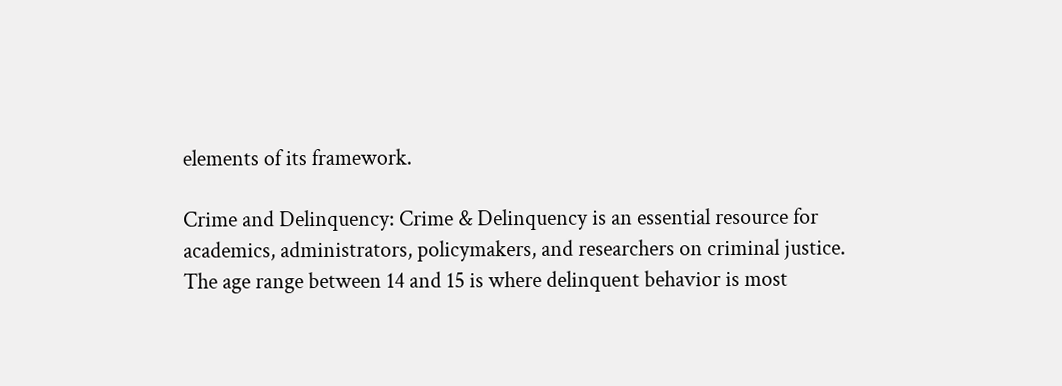elements of its framework.

Crime and Delinquency: Crime & Delinquency is an essential resource for academics, administrators, policymakers, and researchers on criminal justice. The age range between 14 and 15 is where delinquent behavior is most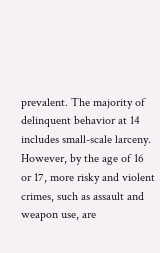prevalent. The majority of delinquent behavior at 14 includes small-scale larceny. However, by the age of 16 or 17, more risky and violent crimes, such as assault and weapon use, are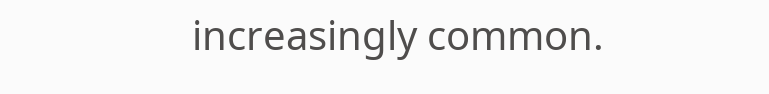increasingly common.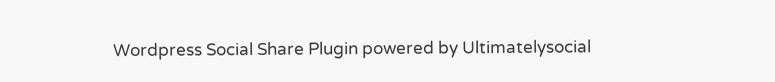Wordpress Social Share Plugin powered by Ultimatelysocial